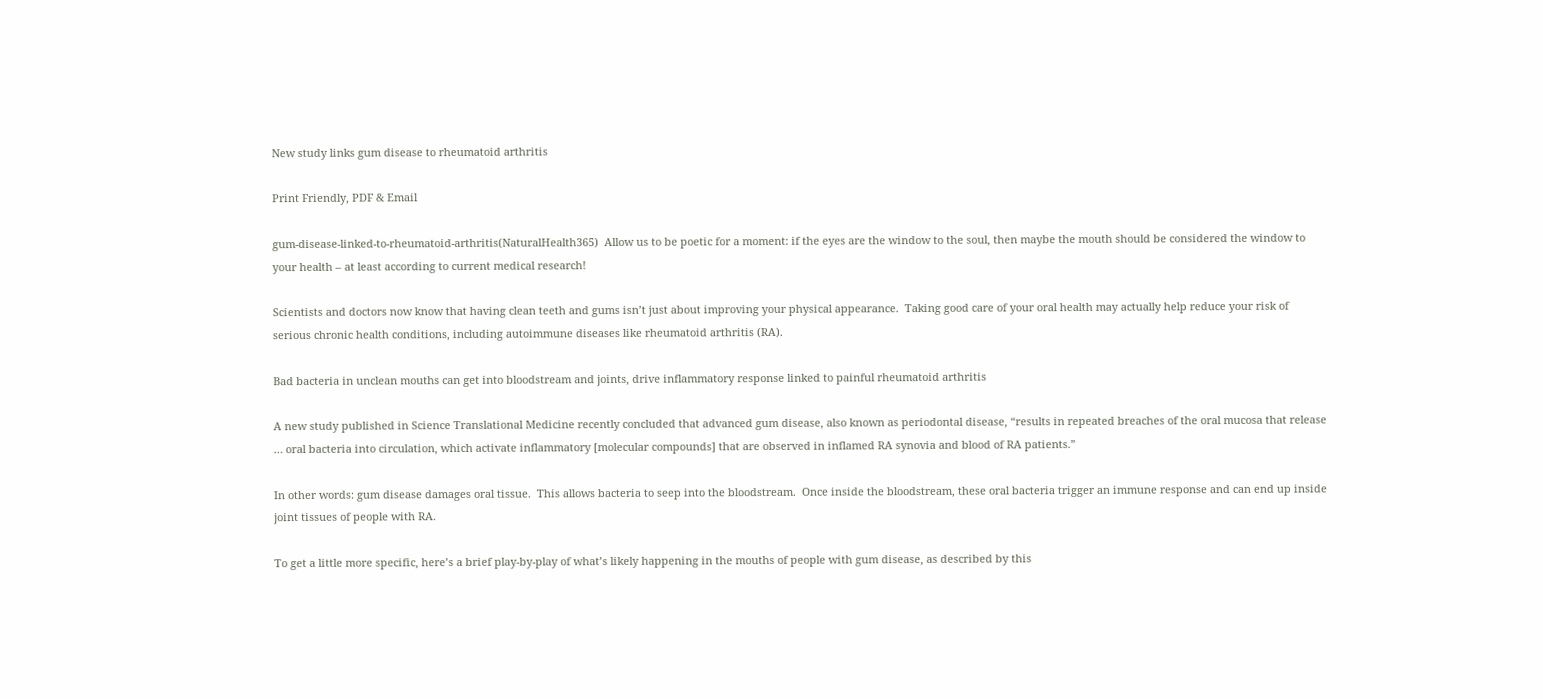New study links gum disease to rheumatoid arthritis

Print Friendly, PDF & Email

gum-disease-linked-to-rheumatoid-arthritis(NaturalHealth365)  Allow us to be poetic for a moment: if the eyes are the window to the soul, then maybe the mouth should be considered the window to your health – at least according to current medical research!

Scientists and doctors now know that having clean teeth and gums isn’t just about improving your physical appearance.  Taking good care of your oral health may actually help reduce your risk of serious chronic health conditions, including autoimmune diseases like rheumatoid arthritis (RA).

Bad bacteria in unclean mouths can get into bloodstream and joints, drive inflammatory response linked to painful rheumatoid arthritis

A new study published in Science Translational Medicine recently concluded that advanced gum disease, also known as periodontal disease, “results in repeated breaches of the oral mucosa that release … oral bacteria into circulation, which activate inflammatory [molecular compounds] that are observed in inflamed RA synovia and blood of RA patients.”

In other words: gum disease damages oral tissue.  This allows bacteria to seep into the bloodstream.  Once inside the bloodstream, these oral bacteria trigger an immune response and can end up inside joint tissues of people with RA.

To get a little more specific, here’s a brief play-by-play of what’s likely happening in the mouths of people with gum disease, as described by this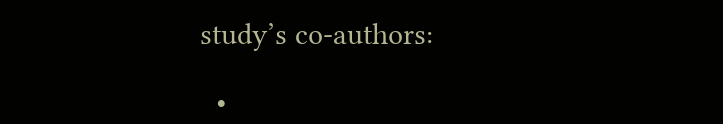study’s co-authors:

  •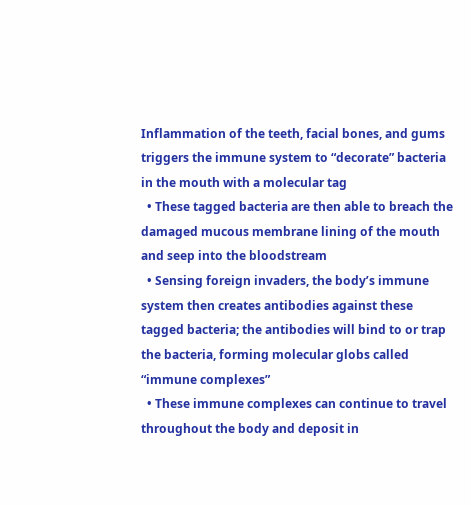Inflammation of the teeth, facial bones, and gums triggers the immune system to “decorate” bacteria in the mouth with a molecular tag
  • These tagged bacteria are then able to breach the damaged mucous membrane lining of the mouth and seep into the bloodstream
  • Sensing foreign invaders, the body’s immune system then creates antibodies against these tagged bacteria; the antibodies will bind to or trap the bacteria, forming molecular globs called “immune complexes”
  • These immune complexes can continue to travel throughout the body and deposit in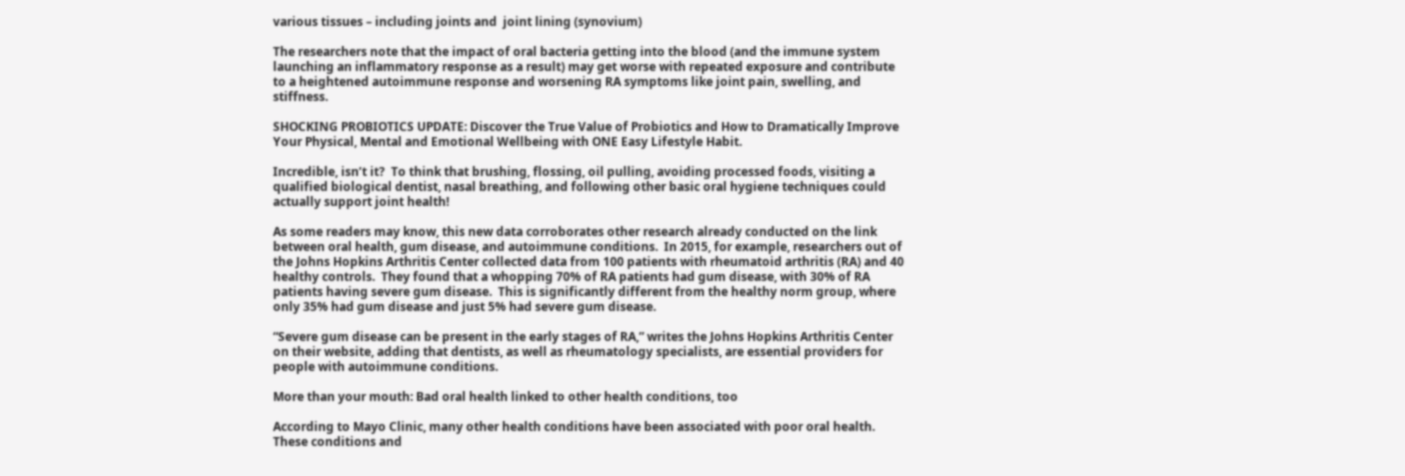various tissues – including joints and  joint lining (synovium)

The researchers note that the impact of oral bacteria getting into the blood (and the immune system launching an inflammatory response as a result) may get worse with repeated exposure and contribute to a heightened autoimmune response and worsening RA symptoms like joint pain, swelling, and stiffness.

SHOCKING PROBIOTICS UPDATE: Discover the True Value of Probiotics and How to Dramatically Improve Your Physical, Mental and Emotional Wellbeing with ONE Easy Lifestyle Habit.

Incredible, isn’t it?  To think that brushing, flossing, oil pulling, avoiding processed foods, visiting a qualified biological dentist, nasal breathing, and following other basic oral hygiene techniques could actually support joint health!

As some readers may know, this new data corroborates other research already conducted on the link between oral health, gum disease, and autoimmune conditions.  In 2015, for example, researchers out of the Johns Hopkins Arthritis Center collected data from 100 patients with rheumatoid arthritis (RA) and 40 healthy controls.  They found that a whopping 70% of RA patients had gum disease, with 30% of RA patients having severe gum disease.  This is significantly different from the healthy norm group, where only 35% had gum disease and just 5% had severe gum disease.

“Severe gum disease can be present in the early stages of RA,” writes the Johns Hopkins Arthritis Center on their website, adding that dentists, as well as rheumatology specialists, are essential providers for people with autoimmune conditions.

More than your mouth: Bad oral health linked to other health conditions, too

According to Mayo Clinic, many other health conditions have been associated with poor oral health.  These conditions and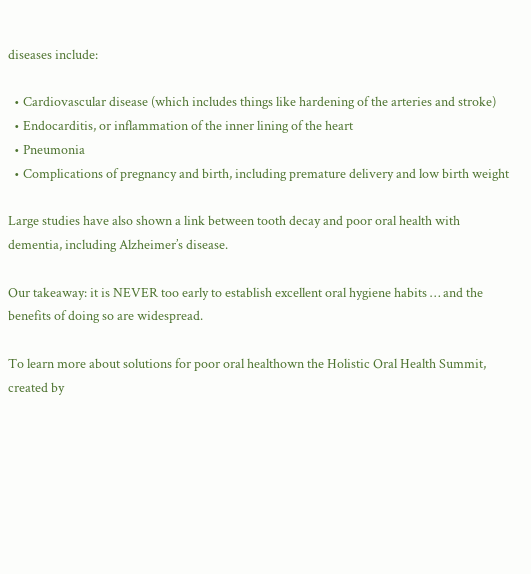diseases include:

  • Cardiovascular disease (which includes things like hardening of the arteries and stroke)
  • Endocarditis, or inflammation of the inner lining of the heart
  • Pneumonia
  • Complications of pregnancy and birth, including premature delivery and low birth weight

Large studies have also shown a link between tooth decay and poor oral health with dementia, including Alzheimer’s disease.

Our takeaway: it is NEVER too early to establish excellent oral hygiene habits … and the benefits of doing so are widespread.

To learn more about solutions for poor oral healthown the Holistic Oral Health Summit, created by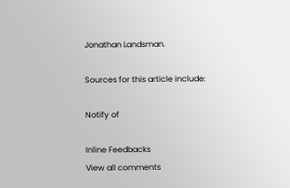Jonathan Landsman.

Sources for this article include:

Notify of

Inline Feedbacks
View all comments